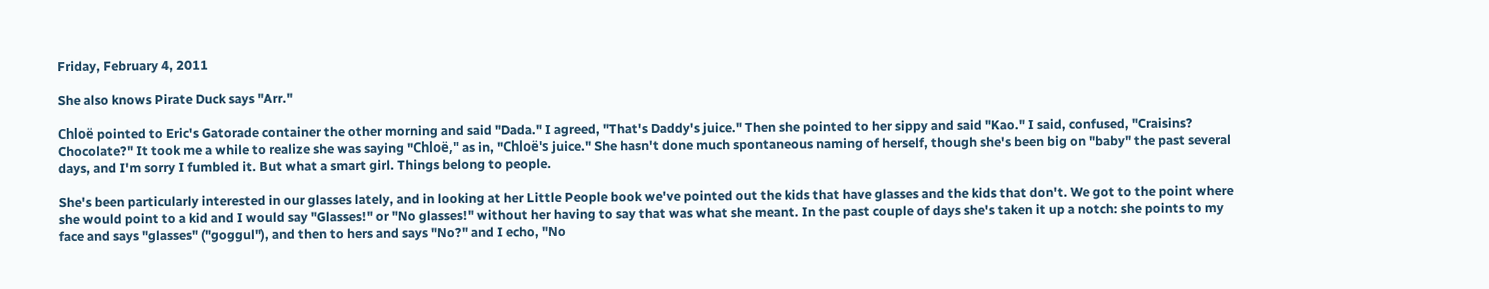Friday, February 4, 2011

She also knows Pirate Duck says "Arr."

Chloë pointed to Eric's Gatorade container the other morning and said "Dada." I agreed, "That's Daddy's juice." Then she pointed to her sippy and said "Kao." I said, confused, "Craisins? Chocolate?" It took me a while to realize she was saying "Chloë," as in, "Chloë's juice." She hasn't done much spontaneous naming of herself, though she's been big on "baby" the past several days, and I'm sorry I fumbled it. But what a smart girl. Things belong to people.

She's been particularly interested in our glasses lately, and in looking at her Little People book we've pointed out the kids that have glasses and the kids that don't. We got to the point where she would point to a kid and I would say "Glasses!" or "No glasses!" without her having to say that was what she meant. In the past couple of days she's taken it up a notch: she points to my face and says "glasses" ("goggul"), and then to hers and says "No?" and I echo, "No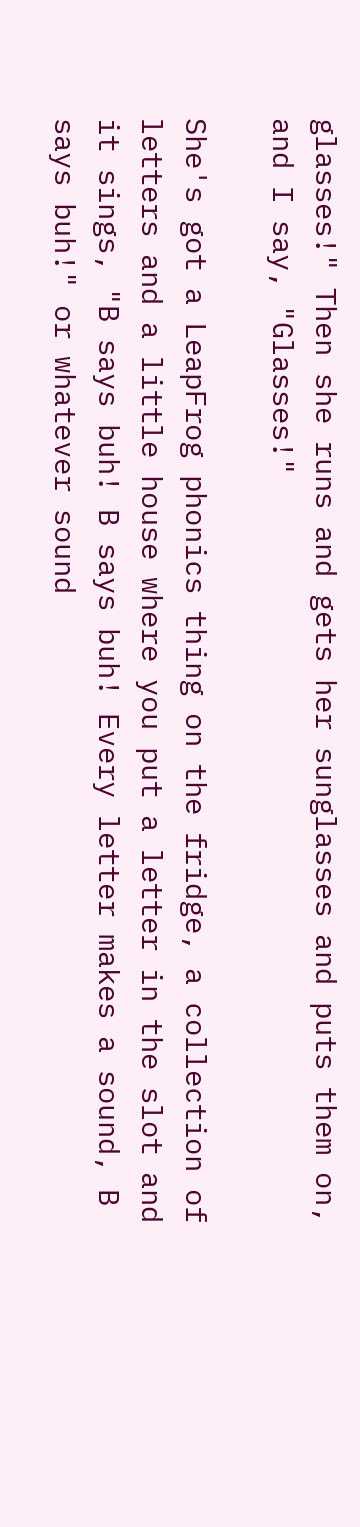glasses!" Then she runs and gets her sunglasses and puts them on, and I say, "Glasses!"

She's got a LeapFrog phonics thing on the fridge, a collection of letters and a little house where you put a letter in the slot and it sings, "B says buh! B says buh! Every letter makes a sound, B says buh!" or whatever sound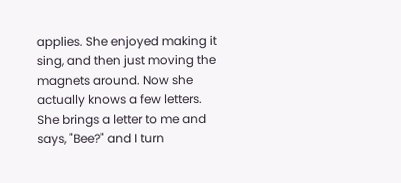applies. She enjoyed making it sing, and then just moving the magnets around. Now she actually knows a few letters. She brings a letter to me and says, "Bee?" and I turn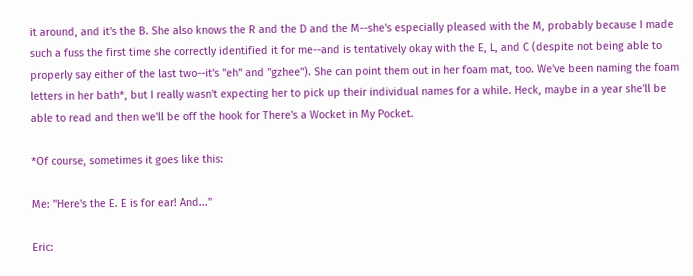it around, and it's the B. She also knows the R and the D and the M--she's especially pleased with the M, probably because I made such a fuss the first time she correctly identified it for me--and is tentatively okay with the E, L, and C (despite not being able to properly say either of the last two--it's "eh" and "gzhee"). She can point them out in her foam mat, too. We've been naming the foam letters in her bath*, but I really wasn't expecting her to pick up their individual names for a while. Heck, maybe in a year she'll be able to read and then we'll be off the hook for There's a Wocket in My Pocket.

*Of course, sometimes it goes like this:

Me: "Here's the E. E is for ear! And..."

Eric: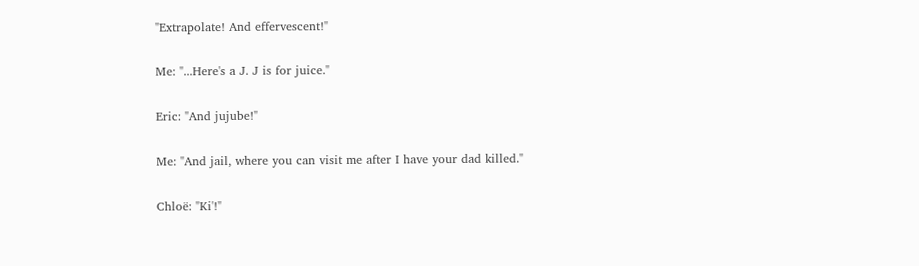"Extrapolate! And effervescent!"

Me: "...Here's a J. J is for juice."

Eric: "And jujube!"

Me: "And jail, where you can visit me after I have your dad killed."

Chloë: "Ki'!"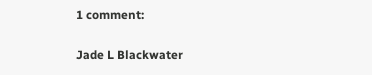1 comment:

Jade L Blackwater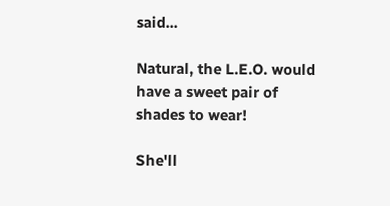said...

Natural, the L.E.O. would have a sweet pair of shades to wear!

She'll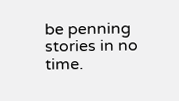be penning stories in no time.